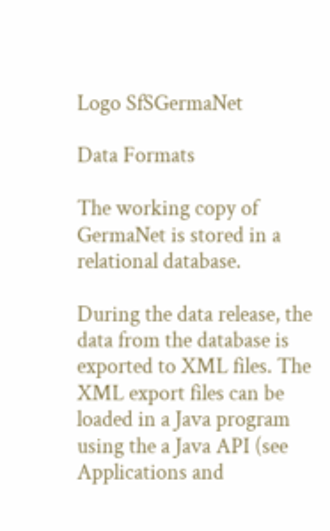Logo SfSGermaNet

Data Formats

The working copy of GermaNet is stored in a relational database.

During the data release, the data from the database is exported to XML files. The XML export files can be loaded in a Java program using the a Java API (see Applications and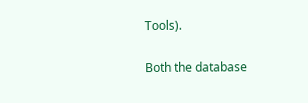Tools).

Both the database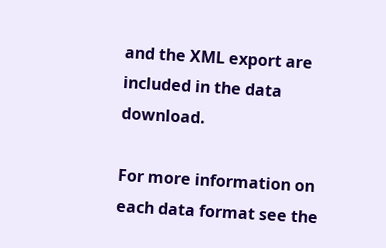and the XML export are included in the data download.

For more information on each data format see the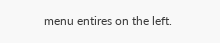menu entires on the left.